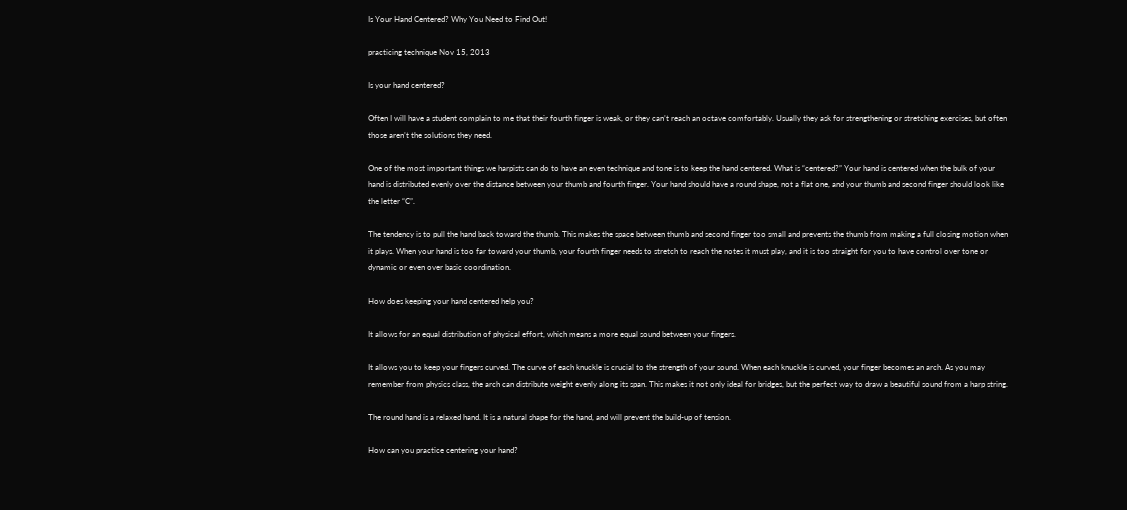Is Your Hand Centered? Why You Need to Find Out!

practicing technique Nov 15, 2013

Is your hand centered?

Often I will have a student complain to me that their fourth finger is weak, or they can’t reach an octave comfortably. Usually they ask for strengthening or stretching exercises, but often those aren’t the solutions they need.

One of the most important things we harpists can do to have an even technique and tone is to keep the hand centered. What is “centered?” Your hand is centered when the bulk of your hand is distributed evenly over the distance between your thumb and fourth finger. Your hand should have a round shape, not a flat one, and your thumb and second finger should look like the letter “C”.

The tendency is to pull the hand back toward the thumb. This makes the space between thumb and second finger too small and prevents the thumb from making a full closing motion when it plays. When your hand is too far toward your thumb, your fourth finger needs to stretch to reach the notes it must play, and it is too straight for you to have control over tone or dynamic or even over basic coordination.

How does keeping your hand centered help you?

It allows for an equal distribution of physical effort, which means a more equal sound between your fingers.

It allows you to keep your fingers curved. The curve of each knuckle is crucial to the strength of your sound. When each knuckle is curved, your finger becomes an arch. As you may remember from physics class, the arch can distribute weight evenly along its span. This makes it not only ideal for bridges, but the perfect way to draw a beautiful sound from a harp string.

The round hand is a relaxed hand. It is a natural shape for the hand, and will prevent the build-up of tension.

How can you practice centering your hand?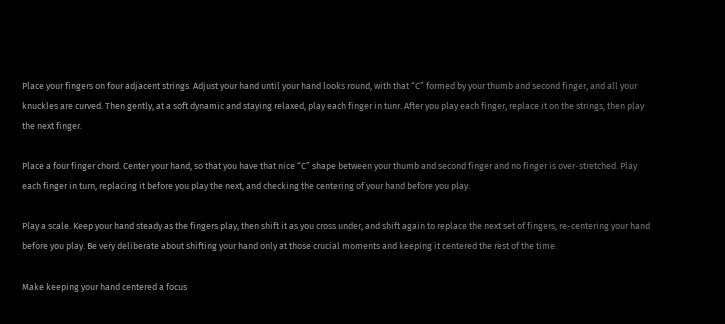Place your fingers on four adjacent strings. Adjust your hand until your hand looks round, with that “C” formed by your thumb and second finger, and all your knuckles are curved. Then gently, at a soft dynamic and staying relaxed, play each finger in tunr. After you play each finger, replace it on the strings, then play the next finger.

Place a four finger chord. Center your hand, so that you have that nice “C” shape between your thumb and second finger and no finger is over-stretched. Play each finger in turn, replacing it before you play the next, and checking the centering of your hand before you play.

Play a scale. Keep your hand steady as the fingers play, then shift it as you cross under, and shift again to replace the next set of fingers, re-centering your hand before you play. Be very deliberate about shifting your hand only at those crucial moments and keeping it centered the rest of the time.

Make keeping your hand centered a focus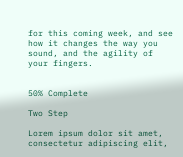for this coming week, and see how it changes the way you sound, and the agility of your fingers.


50% Complete

Two Step

Lorem ipsum dolor sit amet, consectetur adipiscing elit,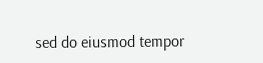sed do eiusmod tempor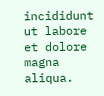incididunt ut labore et dolore magna aliqua.